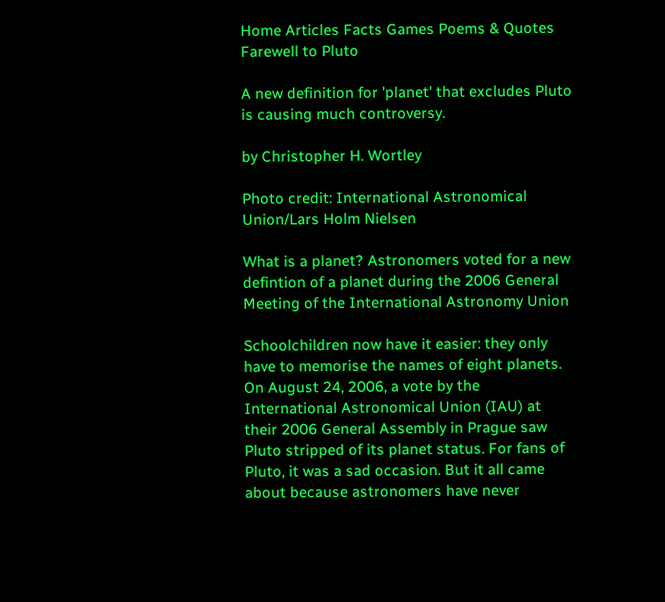Home Articles Facts Games Poems & Quotes
Farewell to Pluto

A new definition for 'planet' that excludes Pluto is causing much controversy.

by Christopher H. Wortley

Photo credit: International Astronomical Union/Lars Holm Nielsen

What is a planet? Astronomers voted for a new defintion of a planet during the 2006 General Meeting of the International Astronomy Union

Schoolchildren now have it easier: they only have to memorise the names of eight planets. On August 24, 2006, a vote by the International Astronomical Union (IAU) at their 2006 General Assembly in Prague saw Pluto stripped of its planet status. For fans of Pluto, it was a sad occasion. But it all came about because astronomers have never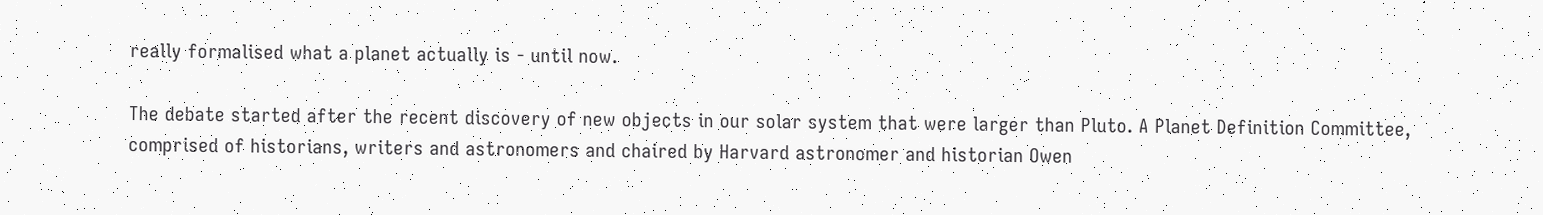really formalised what a planet actually is - until now.

The debate started after the recent discovery of new objects in our solar system that were larger than Pluto. A Planet Definition Committee, comprised of historians, writers and astronomers and chaired by Harvard astronomer and historian Owen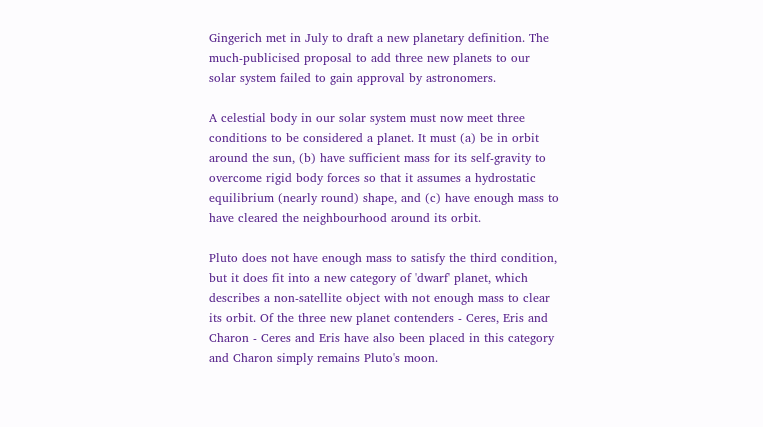Gingerich met in July to draft a new planetary definition. The much-publicised proposal to add three new planets to our solar system failed to gain approval by astronomers.

A celestial body in our solar system must now meet three conditions to be considered a planet. It must (a) be in orbit around the sun, (b) have sufficient mass for its self-gravity to overcome rigid body forces so that it assumes a hydrostatic equilibrium (nearly round) shape, and (c) have enough mass to have cleared the neighbourhood around its orbit.

Pluto does not have enough mass to satisfy the third condition, but it does fit into a new category of 'dwarf' planet, which describes a non-satellite object with not enough mass to clear its orbit. Of the three new planet contenders - Ceres, Eris and Charon - Ceres and Eris have also been placed in this category and Charon simply remains Pluto's moon.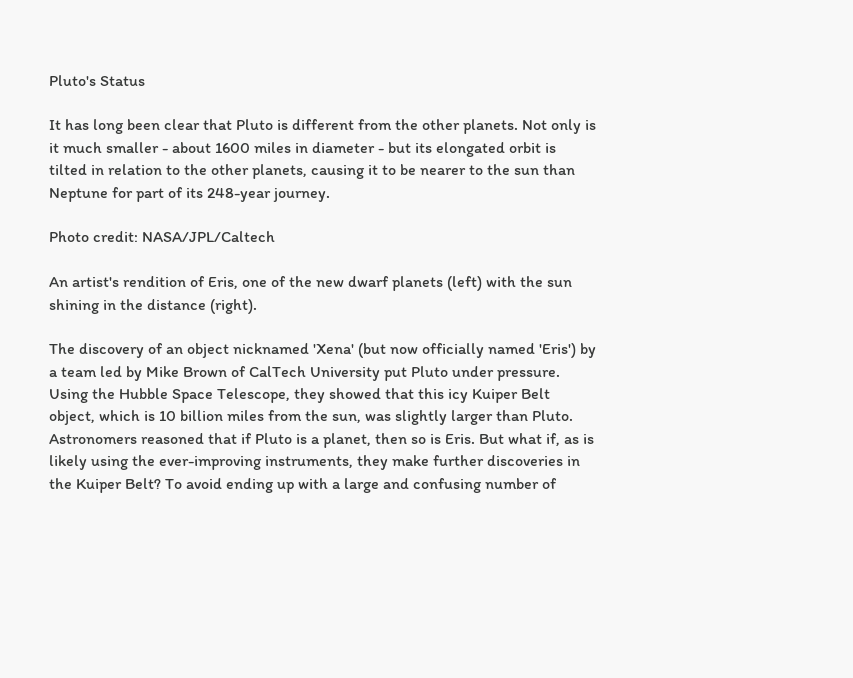Pluto's Status

It has long been clear that Pluto is different from the other planets. Not only is it much smaller - about 1600 miles in diameter - but its elongated orbit is tilted in relation to the other planets, causing it to be nearer to the sun than Neptune for part of its 248-year journey.

Photo credit: NASA/JPL/Caltech

An artist's rendition of Eris, one of the new dwarf planets (left) with the sun shining in the distance (right).

The discovery of an object nicknamed 'Xena' (but now officially named 'Eris') by a team led by Mike Brown of CalTech University put Pluto under pressure. Using the Hubble Space Telescope, they showed that this icy Kuiper Belt object, which is 10 billion miles from the sun, was slightly larger than Pluto. Astronomers reasoned that if Pluto is a planet, then so is Eris. But what if, as is likely using the ever-improving instruments, they make further discoveries in the Kuiper Belt? To avoid ending up with a large and confusing number of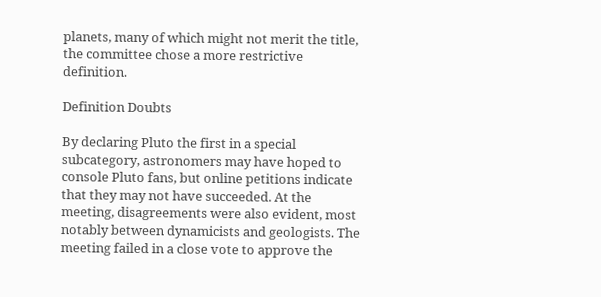planets, many of which might not merit the title, the committee chose a more restrictive definition.

Definition Doubts

By declaring Pluto the first in a special subcategory, astronomers may have hoped to console Pluto fans, but online petitions indicate that they may not have succeeded. At the meeting, disagreements were also evident, most notably between dynamicists and geologists. The meeting failed in a close vote to approve the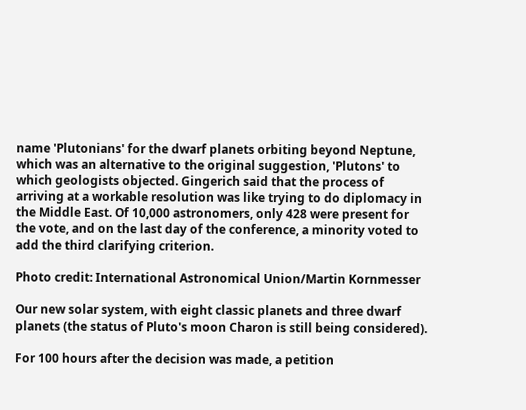name 'Plutonians' for the dwarf planets orbiting beyond Neptune, which was an alternative to the original suggestion, 'Plutons' to which geologists objected. Gingerich said that the process of arriving at a workable resolution was like trying to do diplomacy in the Middle East. Of 10,000 astronomers, only 428 were present for the vote, and on the last day of the conference, a minority voted to add the third clarifying criterion.

Photo credit: International Astronomical Union/Martin Kornmesser

Our new solar system, with eight classic planets and three dwarf planets (the status of Pluto's moon Charon is still being considered).

For 100 hours after the decision was made, a petition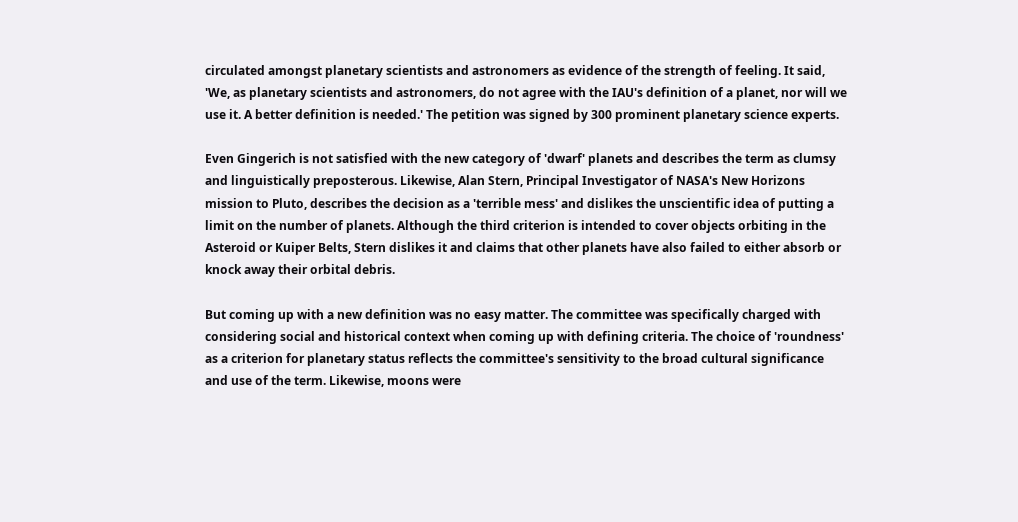circulated amongst planetary scientists and astronomers as evidence of the strength of feeling. It said, 'We, as planetary scientists and astronomers, do not agree with the IAU's definition of a planet, nor will we use it. A better definition is needed.' The petition was signed by 300 prominent planetary science experts.

Even Gingerich is not satisfied with the new category of 'dwarf' planets and describes the term as clumsy and linguistically preposterous. Likewise, Alan Stern, Principal Investigator of NASA's New Horizons mission to Pluto, describes the decision as a 'terrible mess' and dislikes the unscientific idea of putting a limit on the number of planets. Although the third criterion is intended to cover objects orbiting in the Asteroid or Kuiper Belts, Stern dislikes it and claims that other planets have also failed to either absorb or knock away their orbital debris.

But coming up with a new definition was no easy matter. The committee was specifically charged with considering social and historical context when coming up with defining criteria. The choice of 'roundness' as a criterion for planetary status reflects the committee's sensitivity to the broad cultural significance and use of the term. Likewise, moons were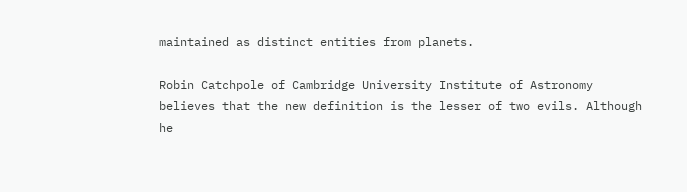maintained as distinct entities from planets.

Robin Catchpole of Cambridge University Institute of Astronomy believes that the new definition is the lesser of two evils. Although he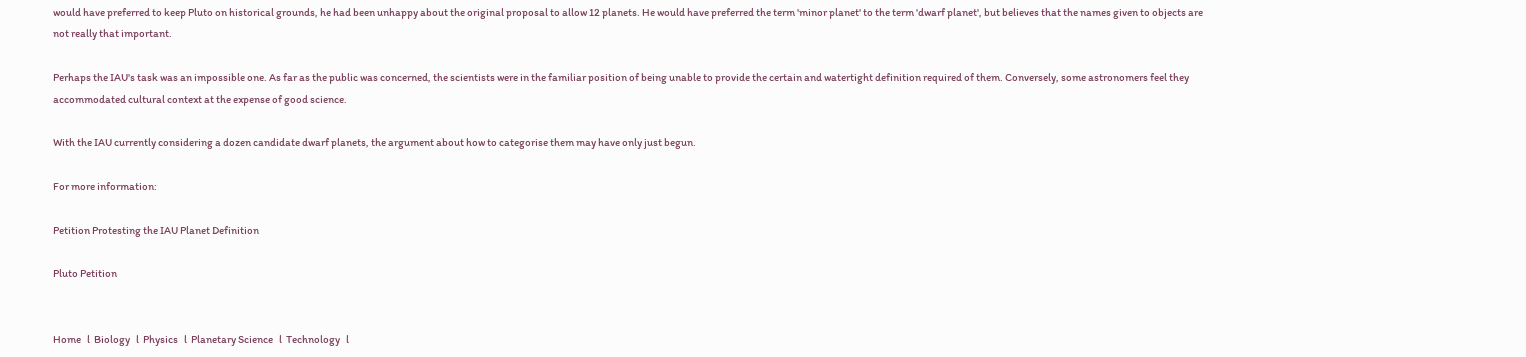would have preferred to keep Pluto on historical grounds, he had been unhappy about the original proposal to allow 12 planets. He would have preferred the term 'minor planet' to the term 'dwarf planet', but believes that the names given to objects are not really that important.

Perhaps the IAU's task was an impossible one. As far as the public was concerned, the scientists were in the familiar position of being unable to provide the certain and watertight definition required of them. Conversely, some astronomers feel they accommodated cultural context at the expense of good science.

With the IAU currently considering a dozen candidate dwarf planets, the argument about how to categorise them may have only just begun.

For more information:

Petition Protesting the IAU Planet Definition

Pluto Petition


Home   l  Biology   l  Physics   l  Planetary Science   l  Technology   l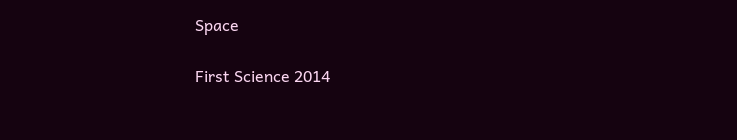Space

First Science 2014